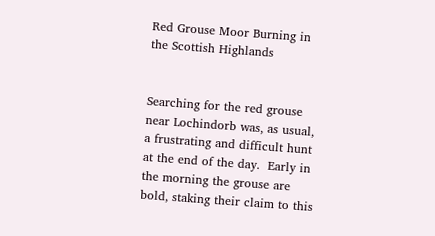Red Grouse Moor Burning in the Scottish Highlands


Searching for the red grouse near Lochindorb was, as usual, a frustrating and difficult hunt at the end of the day.  Early in the morning the grouse are bold, staking their claim to this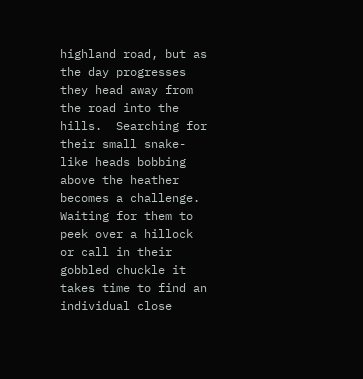highland road, but as the day progresses they head away from the road into the hills.  Searching for their small snake-like heads bobbing above the heather becomes a challenge.  Waiting for them to peek over a hillock or call in their gobbled chuckle it takes time to find an individual close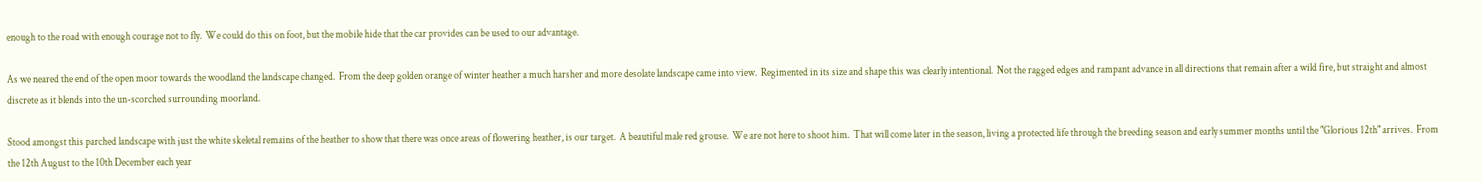enough to the road with enough courage not to fly.  We could do this on foot, but the mobile hide that the car provides can be used to our advantage.

As we neared the end of the open moor towards the woodland the landscape changed.  From the deep golden orange of winter heather a much harsher and more desolate landscape came into view.  Regimented in its size and shape this was clearly intentional.  Not the ragged edges and rampant advance in all directions that remain after a wild fire, but straight and almost discrete as it blends into the un-scorched surrounding moorland.

Stood amongst this parched landscape with just the white skeletal remains of the heather to show that there was once areas of flowering heather, is our target.  A beautiful male red grouse.  We are not here to shoot him.  That will come later in the season, living a protected life through the breeding season and early summer months until the "Glorious 12th" arrives.  From the 12th August to the 10th December each year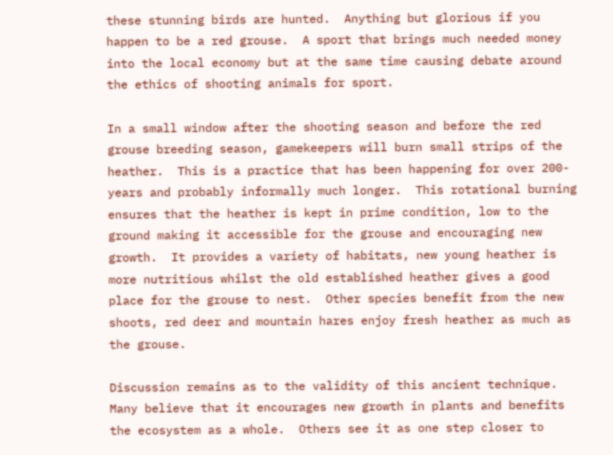these stunning birds are hunted.  Anything but glorious if you happen to be a red grouse.  A sport that brings much needed money into the local economy but at the same time causing debate around the ethics of shooting animals for sport.

In a small window after the shooting season and before the red grouse breeding season, gamekeepers will burn small strips of the heather.  This is a practice that has been happening for over 200-years and probably informally much longer.  This rotational burning ensures that the heather is kept in prime condition, low to the ground making it accessible for the grouse and encouraging new growth.  It provides a variety of habitats, new young heather is more nutritious whilst the old established heather gives a good place for the grouse to nest.  Other species benefit from the new shoots, red deer and mountain hares enjoy fresh heather as much as the grouse.

Discussion remains as to the validity of this ancient technique.  Many believe that it encourages new growth in plants and benefits the ecosystem as a whole.  Others see it as one step closer to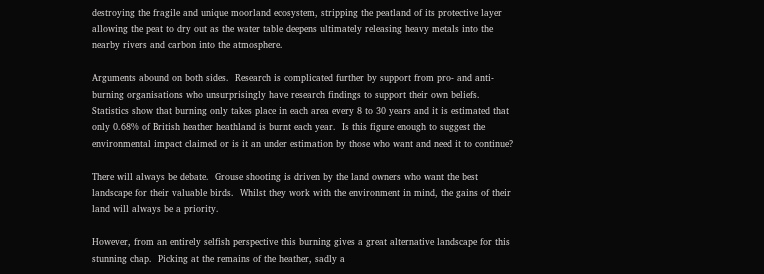destroying the fragile and unique moorland ecosystem, stripping the peatland of its protective layer allowing the peat to dry out as the water table deepens ultimately releasing heavy metals into the nearby rivers and carbon into the atmosphere.

Arguments abound on both sides.  Research is complicated further by support from pro- and anti- burning organisations who unsurprisingly have research findings to support their own beliefs.  Statistics show that burning only takes place in each area every 8 to 30 years and it is estimated that only 0.68% of British heather heathland is burnt each year.  Is this figure enough to suggest the environmental impact claimed or is it an under estimation by those who want and need it to continue?

There will always be debate.  Grouse shooting is driven by the land owners who want the best landscape for their valuable birds.  Whilst they work with the environment in mind, the gains of their land will always be a priority.

However, from an entirely selfish perspective this burning gives a great alternative landscape for this stunning chap.  Picking at the remains of the heather, sadly a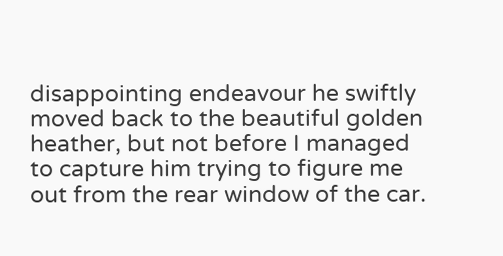disappointing endeavour he swiftly moved back to the beautiful golden heather, but not before I managed to capture him trying to figure me out from the rear window of the car.